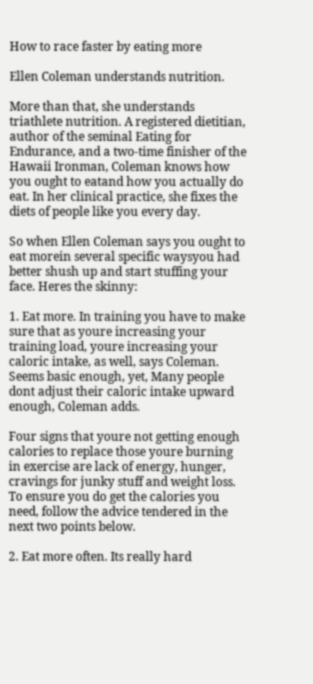How to race faster by eating more

Ellen Coleman understands nutrition.

More than that, she understands triathlete nutrition. A registered dietitian, author of the seminal Eating for Endurance, and a two-time finisher of the Hawaii Ironman, Coleman knows how you ought to eatand how you actually do eat. In her clinical practice, she fixes the diets of people like you every day.

So when Ellen Coleman says you ought to eat morein several specific waysyou had better shush up and start stuffing your face. Heres the skinny:

1. Eat more. In training you have to make sure that as youre increasing your training load, youre increasing your caloric intake, as well, says Coleman. Seems basic enough, yet, Many people dont adjust their caloric intake upward enough, Coleman adds.

Four signs that youre not getting enough calories to replace those youre burning in exercise are lack of energy, hunger, cravings for junky stuff and weight loss. To ensure you do get the calories you need, follow the advice tendered in the next two points below.

2. Eat more often. Its really hard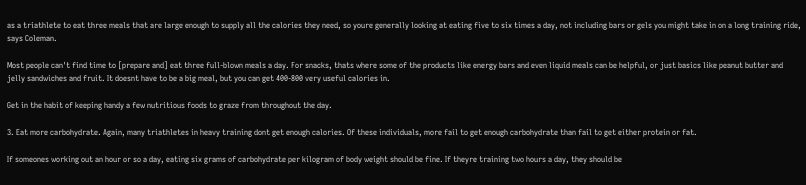as a triathlete to eat three meals that are large enough to supply all the calories they need, so youre generally looking at eating five to six times a day, not including bars or gels you might take in on a long training ride, says Coleman.

Most people can't find time to [prepare and] eat three full-blown meals a day. For snacks, thats where some of the products like energy bars and even liquid meals can be helpful, or just basics like peanut butter and jelly sandwiches and fruit. It doesnt have to be a big meal, but you can get 400-800 very useful calories in.

Get in the habit of keeping handy a few nutritious foods to graze from throughout the day.

3. Eat more carbohydrate. Again, many triathletes in heavy training dont get enough calories. Of these individuals, more fail to get enough carbohydrate than fail to get either protein or fat.

If someones working out an hour or so a day, eating six grams of carbohydrate per kilogram of body weight should be fine. If theyre training two hours a day, they should be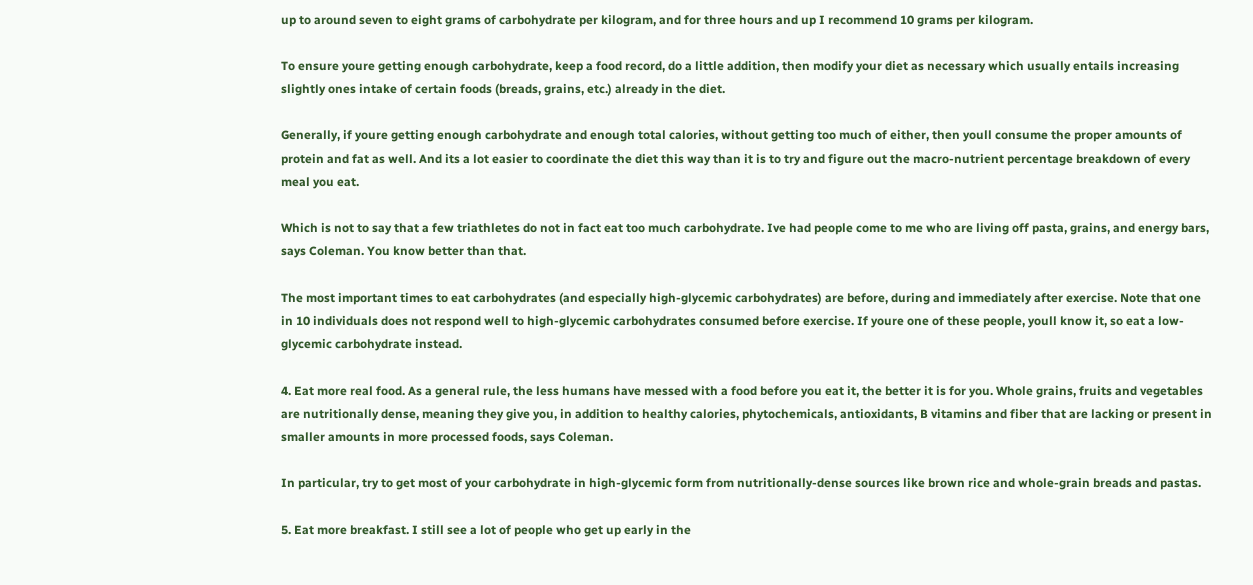up to around seven to eight grams of carbohydrate per kilogram, and for three hours and up I recommend 10 grams per kilogram.

To ensure youre getting enough carbohydrate, keep a food record, do a little addition, then modify your diet as necessary which usually entails increasing slightly ones intake of certain foods (breads, grains, etc.) already in the diet.

Generally, if youre getting enough carbohydrate and enough total calories, without getting too much of either, then youll consume the proper amounts of protein and fat as well. And its a lot easier to coordinate the diet this way than it is to try and figure out the macro-nutrient percentage breakdown of every meal you eat.

Which is not to say that a few triathletes do not in fact eat too much carbohydrate. Ive had people come to me who are living off pasta, grains, and energy bars, says Coleman. You know better than that.

The most important times to eat carbohydrates (and especially high-glycemic carbohydrates) are before, during and immediately after exercise. Note that one in 10 individuals does not respond well to high-glycemic carbohydrates consumed before exercise. If youre one of these people, youll know it, so eat a low-glycemic carbohydrate instead.

4. Eat more real food. As a general rule, the less humans have messed with a food before you eat it, the better it is for you. Whole grains, fruits and vegetables are nutritionally dense, meaning they give you, in addition to healthy calories, phytochemicals, antioxidants, B vitamins and fiber that are lacking or present in smaller amounts in more processed foods, says Coleman.

In particular, try to get most of your carbohydrate in high-glycemic form from nutritionally-dense sources like brown rice and whole-grain breads and pastas.

5. Eat more breakfast. I still see a lot of people who get up early in the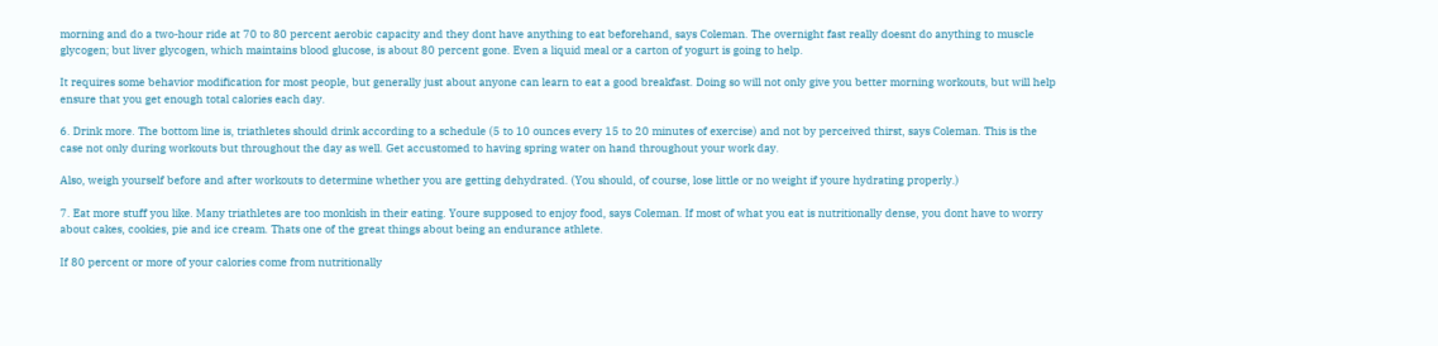morning and do a two-hour ride at 70 to 80 percent aerobic capacity and they dont have anything to eat beforehand, says Coleman. The overnight fast really doesnt do anything to muscle glycogen; but liver glycogen, which maintains blood glucose, is about 80 percent gone. Even a liquid meal or a carton of yogurt is going to help.

It requires some behavior modification for most people, but generally just about anyone can learn to eat a good breakfast. Doing so will not only give you better morning workouts, but will help ensure that you get enough total calories each day.

6. Drink more. The bottom line is, triathletes should drink according to a schedule (5 to 10 ounces every 15 to 20 minutes of exercise) and not by perceived thirst, says Coleman. This is the case not only during workouts but throughout the day as well. Get accustomed to having spring water on hand throughout your work day.

Also, weigh yourself before and after workouts to determine whether you are getting dehydrated. (You should, of course, lose little or no weight if youre hydrating properly.)

7. Eat more stuff you like. Many triathletes are too monkish in their eating. Youre supposed to enjoy food, says Coleman. If most of what you eat is nutritionally dense, you dont have to worry about cakes, cookies, pie and ice cream. Thats one of the great things about being an endurance athlete.

If 80 percent or more of your calories come from nutritionally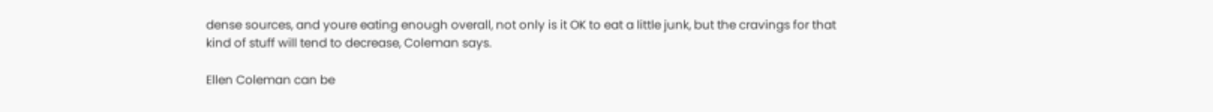dense sources, and youre eating enough overall, not only is it OK to eat a little junk, but the cravings for that kind of stuff will tend to decrease, Coleman says.

Ellen Coleman can be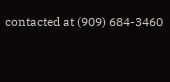contacted at (909) 684-3460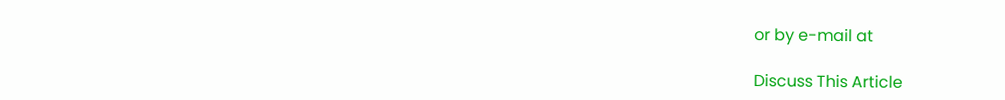or by e-mail at

Discuss This Article